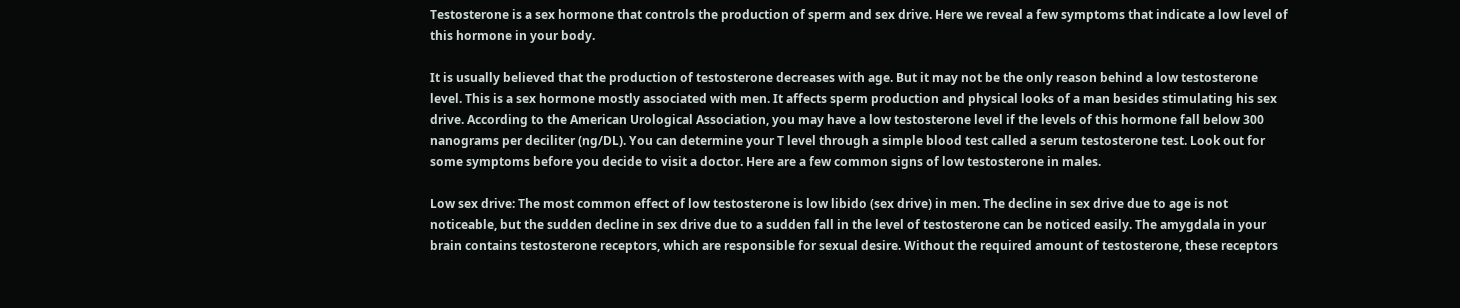Testosterone is a sex hormone that controls the production of sperm and sex drive. Here we reveal a few symptoms that indicate a low level of this hormone in your body.

It is usually believed that the production of testosterone decreases with age. But it may not be the only reason behind a low testosterone level. This is a sex hormone mostly associated with men. It affects sperm production and physical looks of a man besides stimulating his sex drive. According to the American Urological Association, you may have a low testosterone level if the levels of this hormone fall below 300 nanograms per deciliter (ng/DL). You can determine your T level through a simple blood test called a serum testosterone test. Look out for some symptoms before you decide to visit a doctor. Here are a few common signs of low testosterone in males.

Low sex drive: The most common effect of low testosterone is low libido (sex drive) in men. The decline in sex drive due to age is not noticeable, but the sudden decline in sex drive due to a sudden fall in the level of testosterone can be noticed easily. The amygdala in your brain contains testosterone receptors, which are responsible for sexual desire. Without the required amount of testosterone, these receptors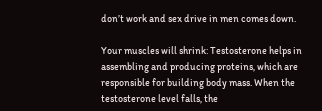don’t work and sex drive in men comes down.

Your muscles will shrink: Testosterone helps in assembling and producing proteins, which are responsible for building body mass. When the testosterone level falls, the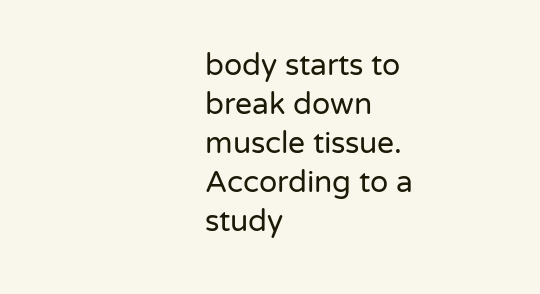body starts to break down muscle tissue. According to a study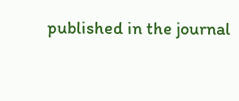published in the journal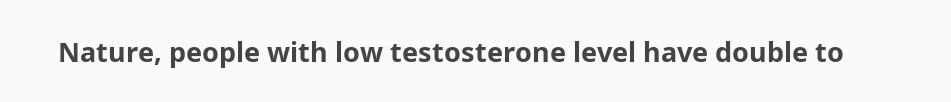Nature, people with low testosterone level have double to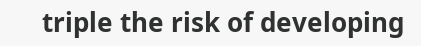triple the risk of developing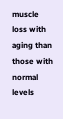muscle loss with aging than those with normal levels